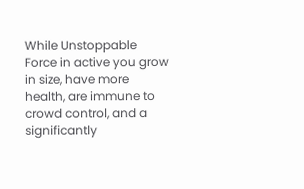While Unstoppable Force in active you grow in size, have more health, are immune to crowd control, and a significantly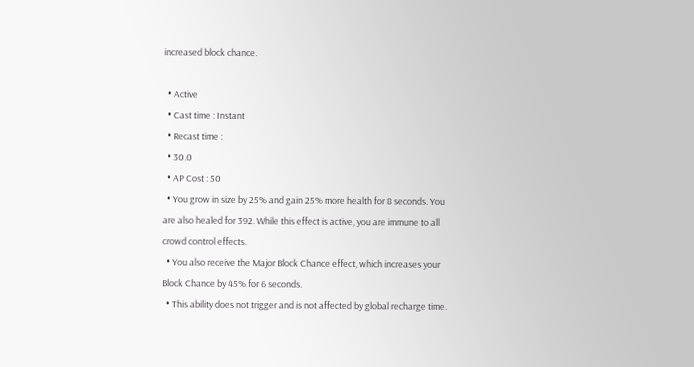increased block chance.

  • Active
  • Cast time : Instant
  • Recast time :
  • 30.0
  • AP Cost : 50
  • You grow in size by 25% and gain 25% more health for 8 seconds. You are also healed for 392. While this effect is active, you are immune to all crowd control effects.
  • You also receive the Major Block Chance effect, which increases your Block Chance by 45% for 6 seconds.
  • This ability does not trigger and is not affected by global recharge time.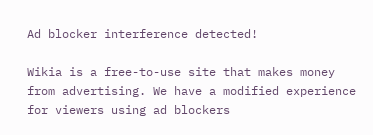Ad blocker interference detected!

Wikia is a free-to-use site that makes money from advertising. We have a modified experience for viewers using ad blockers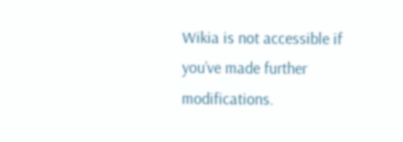Wikia is not accessible if you’ve made further modifications.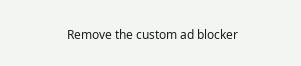Remove the custom ad blocker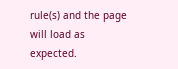rule(s) and the page will load as expected.